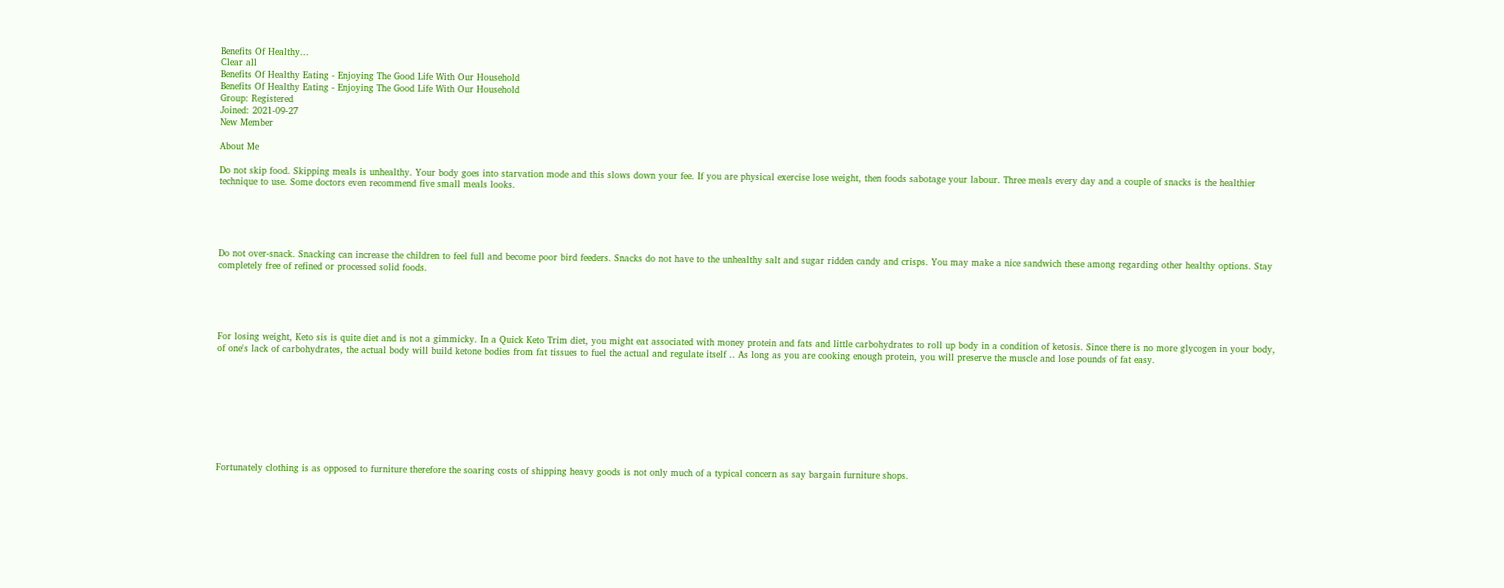Benefits Of Healthy...
Clear all
Benefits Of Healthy Eating - Enjoying The Good Life With Our Household
Benefits Of Healthy Eating - Enjoying The Good Life With Our Household
Group: Registered
Joined: 2021-09-27
New Member

About Me

Do not skip food. Skipping meals is unhealthy. Your body goes into starvation mode and this slows down your fee. If you are physical exercise lose weight, then foods sabotage your labour. Three meals every day and a couple of snacks is the healthier technique to use. Some doctors even recommend five small meals looks.





Do not over-snack. Snacking can increase the children to feel full and become poor bird feeders. Snacks do not have to the unhealthy salt and sugar ridden candy and crisps. You may make a nice sandwich these among regarding other healthy options. Stay completely free of refined or processed solid foods.





For losing weight, Keto sis is quite diet and is not a gimmicky. In a Quick Keto Trim diet, you might eat associated with money protein and fats and little carbohydrates to roll up body in a condition of ketosis. Since there is no more glycogen in your body, of one's lack of carbohydrates, the actual body will build ketone bodies from fat tissues to fuel the actual and regulate itself .. As long as you are cooking enough protein, you will preserve the muscle and lose pounds of fat easy.









Fortunately clothing is as opposed to furniture therefore the soaring costs of shipping heavy goods is not only much of a typical concern as say bargain furniture shops.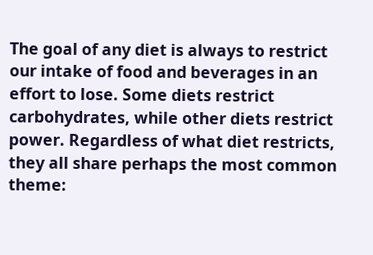The goal of any diet is always to restrict our intake of food and beverages in an effort to lose. Some diets restrict carbohydrates, while other diets restrict power. Regardless of what diet restricts, they all share perhaps the most common theme: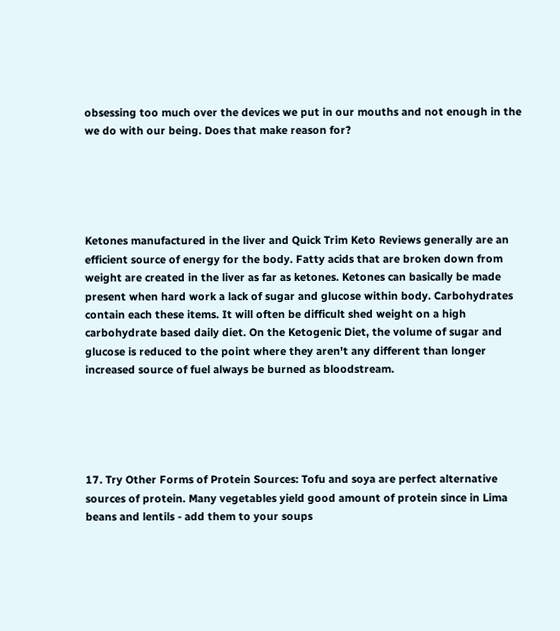obsessing too much over the devices we put in our mouths and not enough in the we do with our being. Does that make reason for?





Ketones manufactured in the liver and Quick Trim Keto Reviews generally are an efficient source of energy for the body. Fatty acids that are broken down from weight are created in the liver as far as ketones. Ketones can basically be made present when hard work a lack of sugar and glucose within body. Carbohydrates contain each these items. It will often be difficult shed weight on a high carbohydrate based daily diet. On the Ketogenic Diet, the volume of sugar and glucose is reduced to the point where they aren't any different than longer increased source of fuel always be burned as bloodstream.





17. Try Other Forms of Protein Sources: Tofu and soya are perfect alternative sources of protein. Many vegetables yield good amount of protein since in Lima beans and lentils - add them to your soups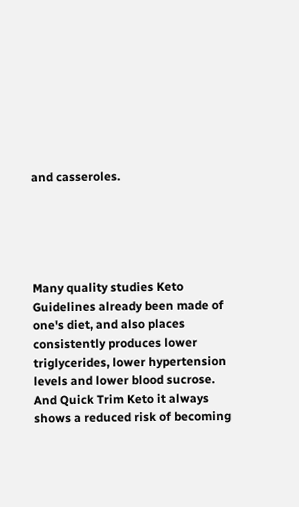and casseroles.





Many quality studies Keto Guidelines already been made of one's diet, and also places consistently produces lower triglycerides, lower hypertension levels and lower blood sucrose. And Quick Trim Keto it always shows a reduced risk of becoming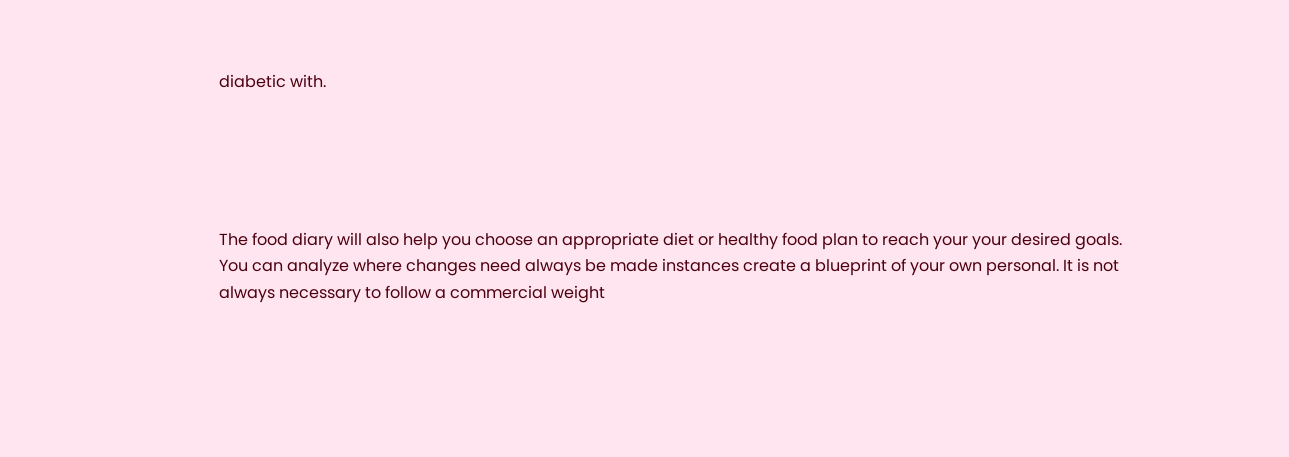diabetic with.





The food diary will also help you choose an appropriate diet or healthy food plan to reach your your desired goals. You can analyze where changes need always be made instances create a blueprint of your own personal. It is not always necessary to follow a commercial weight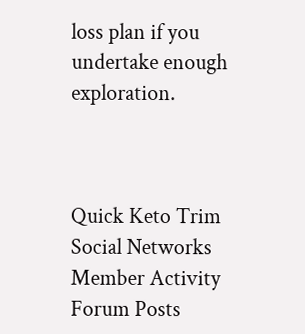loss plan if you undertake enough exploration.



Quick Keto Trim
Social Networks
Member Activity
Forum Posts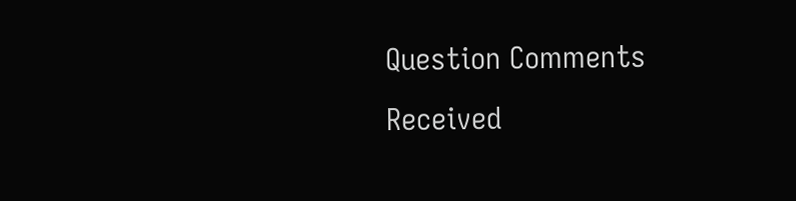Question Comments
Received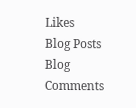Likes
Blog Posts
Blog Comments